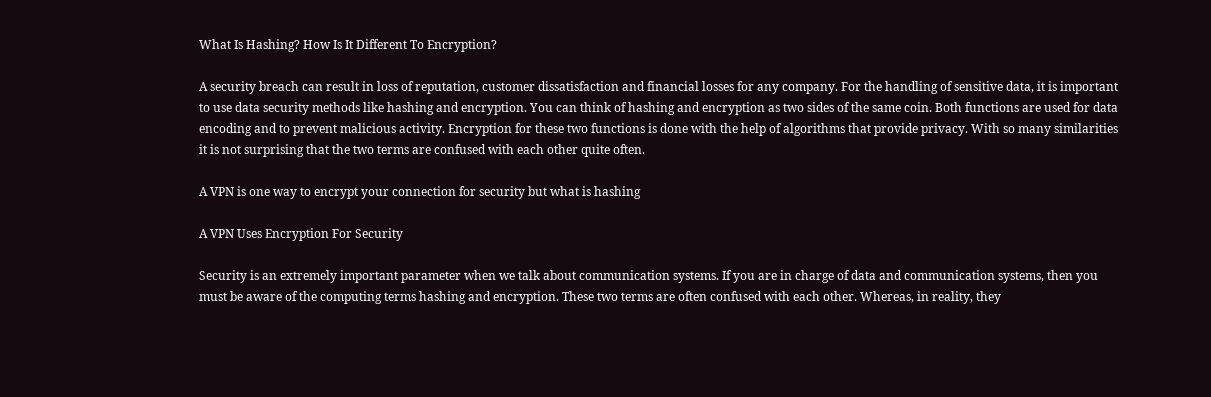What Is Hashing? How Is It Different To Encryption?

A security breach can result in loss of reputation, customer dissatisfaction and financial losses for any company. For the handling of sensitive data, it is important to use data security methods like hashing and encryption. You can think of hashing and encryption as two sides of the same coin. Both functions are used for data encoding and to prevent malicious activity. Encryption for these two functions is done with the help of algorithms that provide privacy. With so many similarities it is not surprising that the two terms are confused with each other quite often.

A VPN is one way to encrypt your connection for security but what is hashing

A VPN Uses Encryption For Security

Security is an extremely important parameter when we talk about communication systems. If you are in charge of data and communication systems, then you must be aware of the computing terms hashing and encryption. These two terms are often confused with each other. Whereas, in reality, they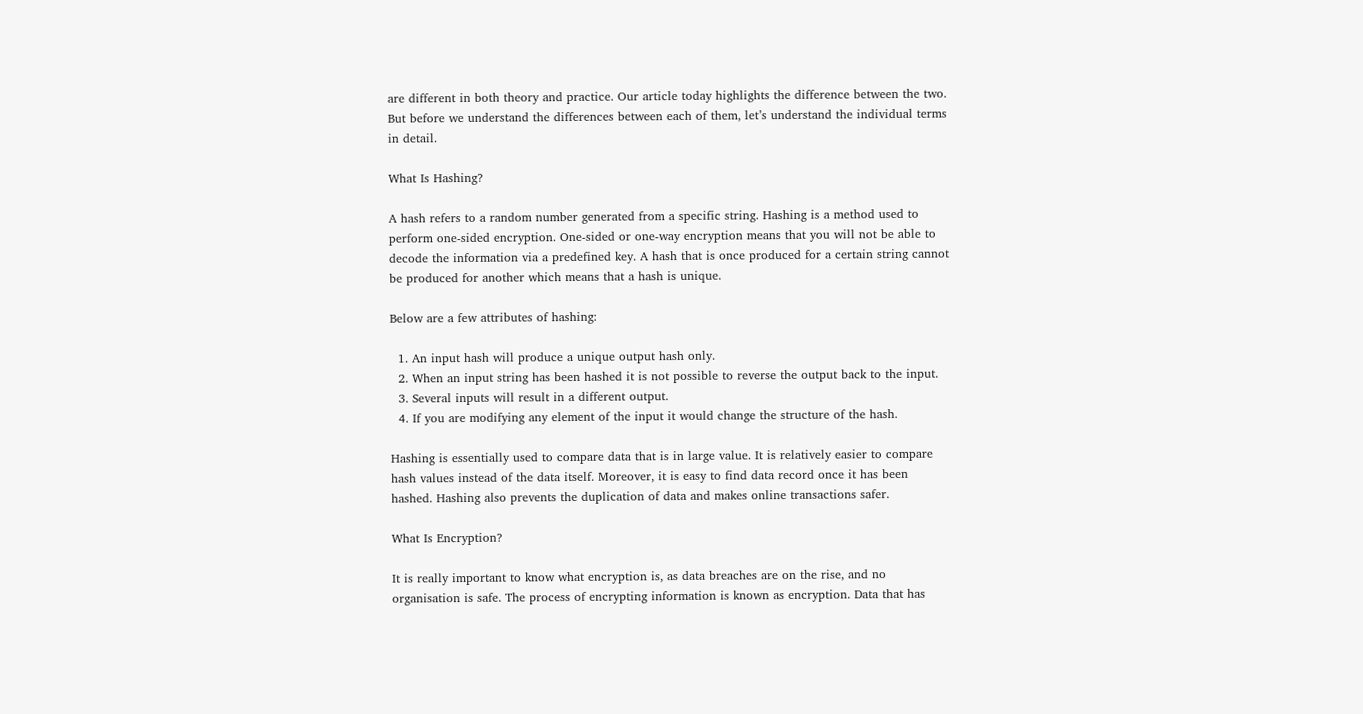are different in both theory and practice. Our article today highlights the difference between the two. But before we understand the differences between each of them, let’s understand the individual terms in detail.

What Is Hashing?

A hash refers to a random number generated from a specific string. Hashing is a method used to perform one-sided encryption. One-sided or one-way encryption means that you will not be able to decode the information via a predefined key. A hash that is once produced for a certain string cannot be produced for another which means that a hash is unique.

Below are a few attributes of hashing:

  1. An input hash will produce a unique output hash only.
  2. When an input string has been hashed it is not possible to reverse the output back to the input.
  3. Several inputs will result in a different output.
  4. If you are modifying any element of the input it would change the structure of the hash.

Hashing is essentially used to compare data that is in large value. It is relatively easier to compare hash values instead of the data itself. Moreover, it is easy to find data record once it has been hashed. Hashing also prevents the duplication of data and makes online transactions safer.

What Is Encryption?

It is really important to know what encryption is, as data breaches are on the rise, and no organisation is safe. The process of encrypting information is known as encryption. Data that has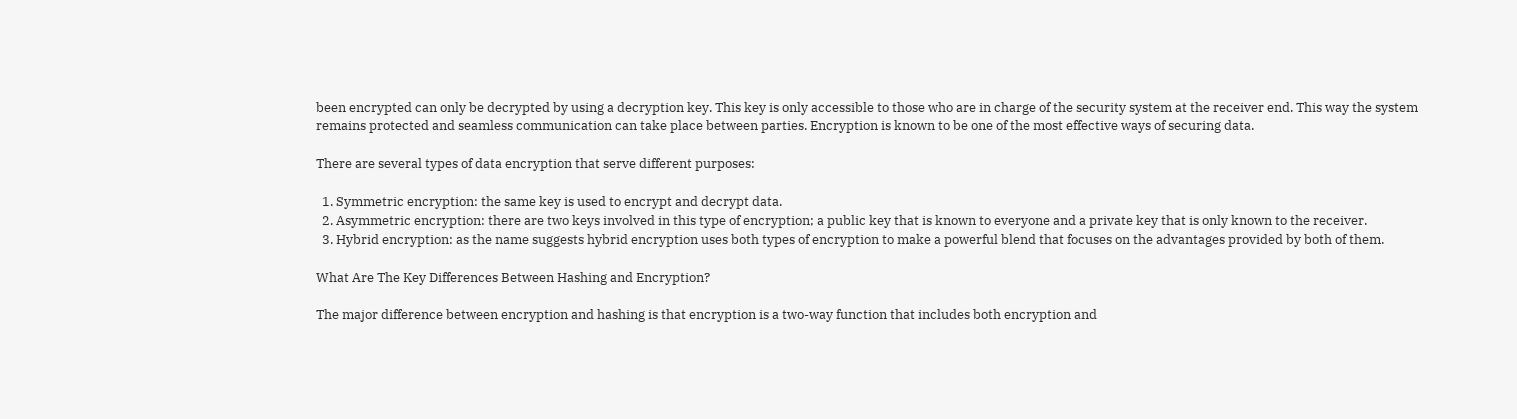been encrypted can only be decrypted by using a decryption key. This key is only accessible to those who are in charge of the security system at the receiver end. This way the system remains protected and seamless communication can take place between parties. Encryption is known to be one of the most effective ways of securing data.

There are several types of data encryption that serve different purposes:

  1. Symmetric encryption: the same key is used to encrypt and decrypt data.
  2. Asymmetric encryption: there are two keys involved in this type of encryption; a public key that is known to everyone and a private key that is only known to the receiver.
  3. Hybrid encryption: as the name suggests hybrid encryption uses both types of encryption to make a powerful blend that focuses on the advantages provided by both of them.

What Are The Key Differences Between Hashing and Encryption?

The major difference between encryption and hashing is that encryption is a two-way function that includes both encryption and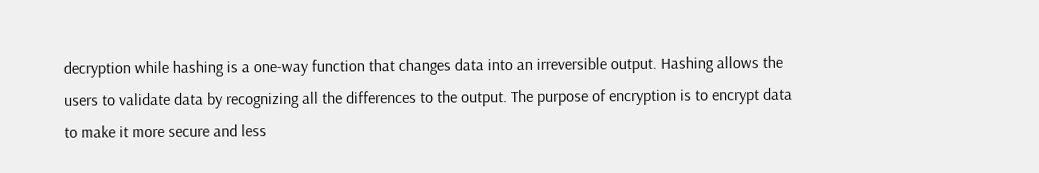decryption while hashing is a one-way function that changes data into an irreversible output. Hashing allows the users to validate data by recognizing all the differences to the output. The purpose of encryption is to encrypt data to make it more secure and less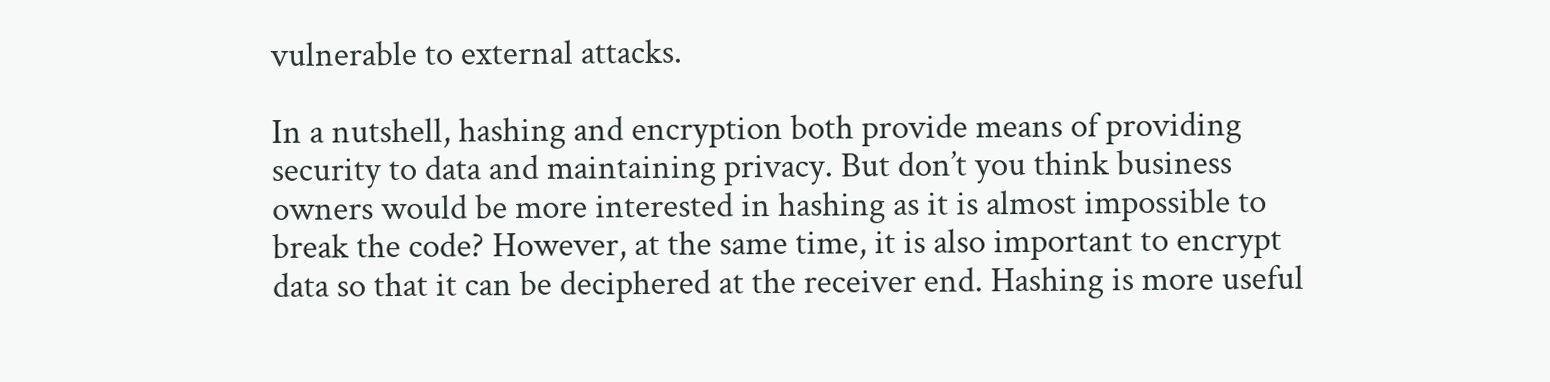vulnerable to external attacks.

In a nutshell, hashing and encryption both provide means of providing security to data and maintaining privacy. But don’t you think business owners would be more interested in hashing as it is almost impossible to break the code? However, at the same time, it is also important to encrypt data so that it can be deciphered at the receiver end. Hashing is more useful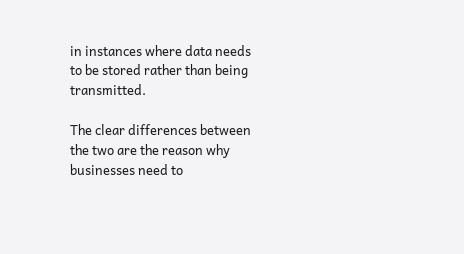in instances where data needs to be stored rather than being transmitted.

The clear differences between the two are the reason why businesses need to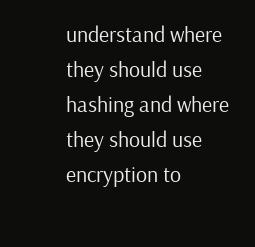understand where they should use hashing and where they should use encryption to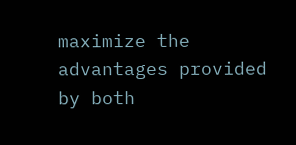maximize the advantages provided by both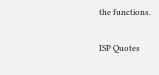the functions.

ISP Quotes